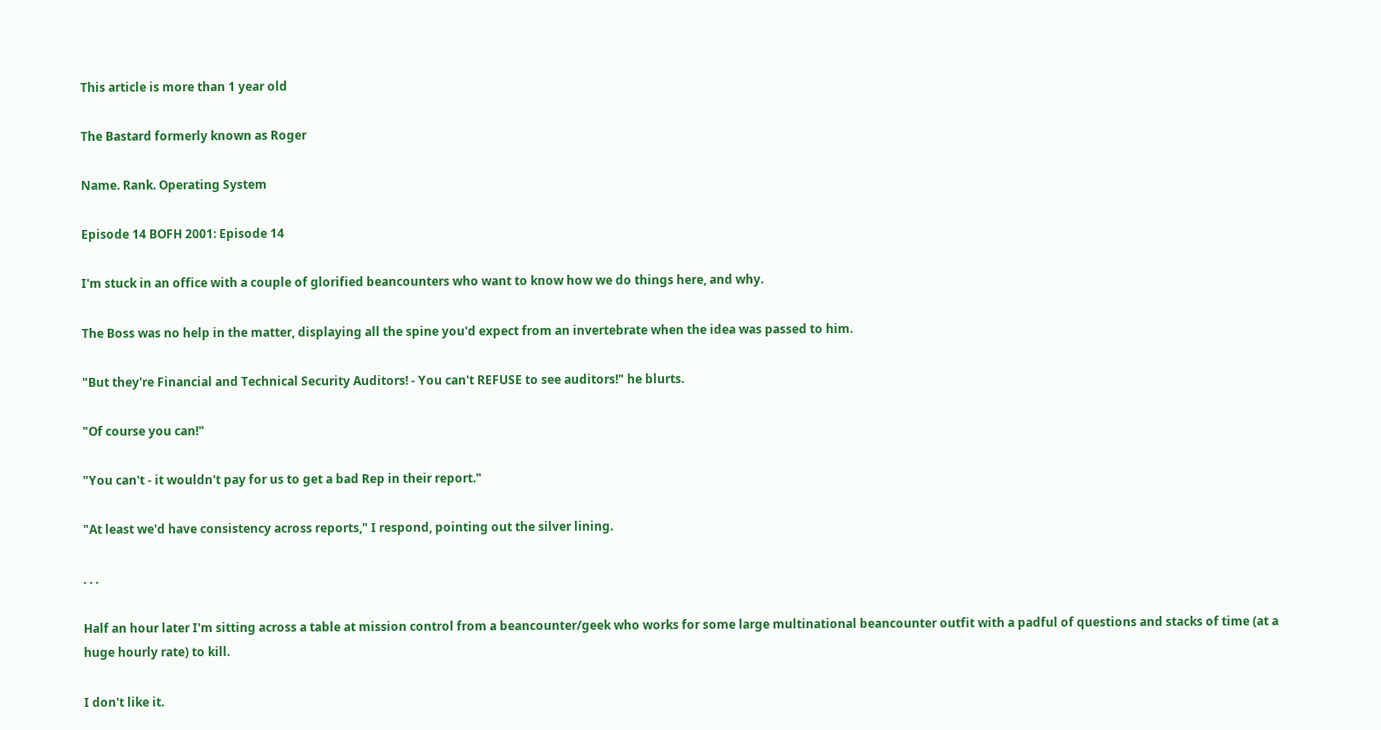This article is more than 1 year old

The Bastard formerly known as Roger

Name. Rank. Operating System

Episode 14 BOFH 2001: Episode 14

I'm stuck in an office with a couple of glorified beancounters who want to know how we do things here, and why.

The Boss was no help in the matter, displaying all the spine you'd expect from an invertebrate when the idea was passed to him.

"But they're Financial and Technical Security Auditors! - You can't REFUSE to see auditors!" he blurts.

"Of course you can!"

"You can't - it wouldn't pay for us to get a bad Rep in their report."

"At least we'd have consistency across reports," I respond, pointing out the silver lining.

. . .

Half an hour later I'm sitting across a table at mission control from a beancounter/geek who works for some large multinational beancounter outfit with a padful of questions and stacks of time (at a huge hourly rate) to kill.

I don't like it.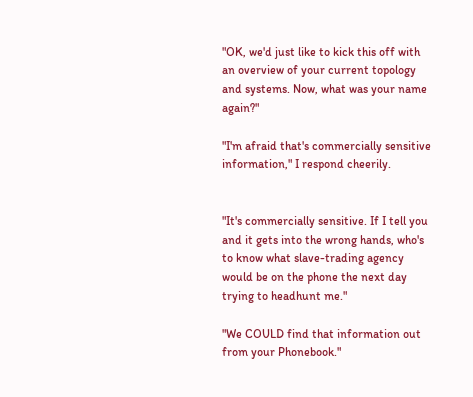"OK, we'd just like to kick this off with an overview of your current topology and systems. Now, what was your name again?"

"I'm afraid that's commercially sensitive information," I respond cheerily.


"It's commercially sensitive. If I tell you and it gets into the wrong hands, who's to know what slave-trading agency would be on the phone the next day trying to headhunt me."

"We COULD find that information out from your Phonebook."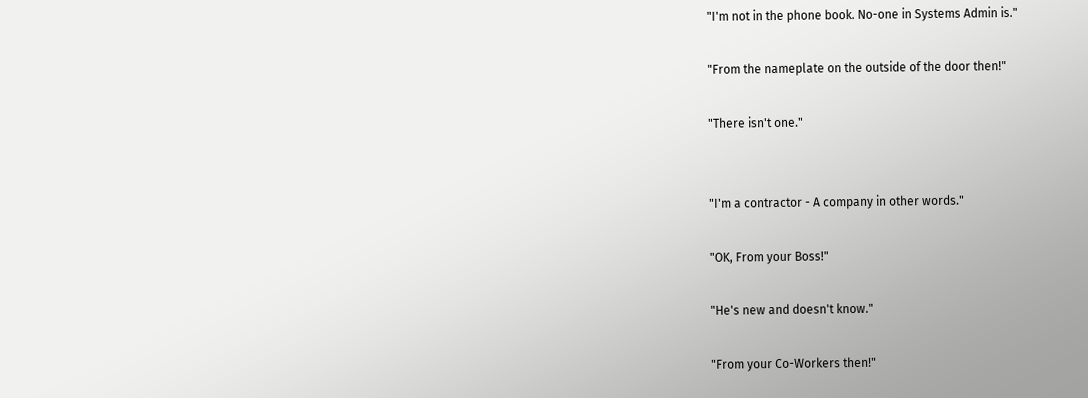"I'm not in the phone book. No-one in Systems Admin is."

"From the nameplate on the outside of the door then!"

"There isn't one."


"I'm a contractor - A company in other words."

"OK, From your Boss!"

"He's new and doesn't know."

"From your Co-Workers then!"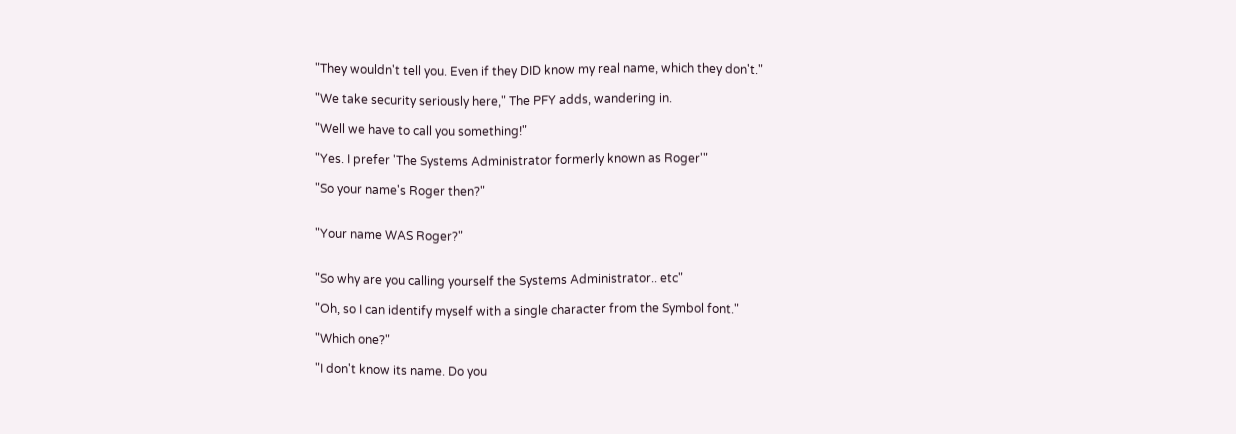"They wouldn't tell you. Even if they DID know my real name, which they don't."

"We take security seriously here," The PFY adds, wandering in.

"Well we have to call you something!"

"Yes. I prefer 'The Systems Administrator formerly known as Roger'"

"So your name's Roger then?"


"Your name WAS Roger?"


"So why are you calling yourself the Systems Administrator.. etc"

"Oh, so I can identify myself with a single character from the Symbol font."

"Which one?"

"I don't know its name. Do you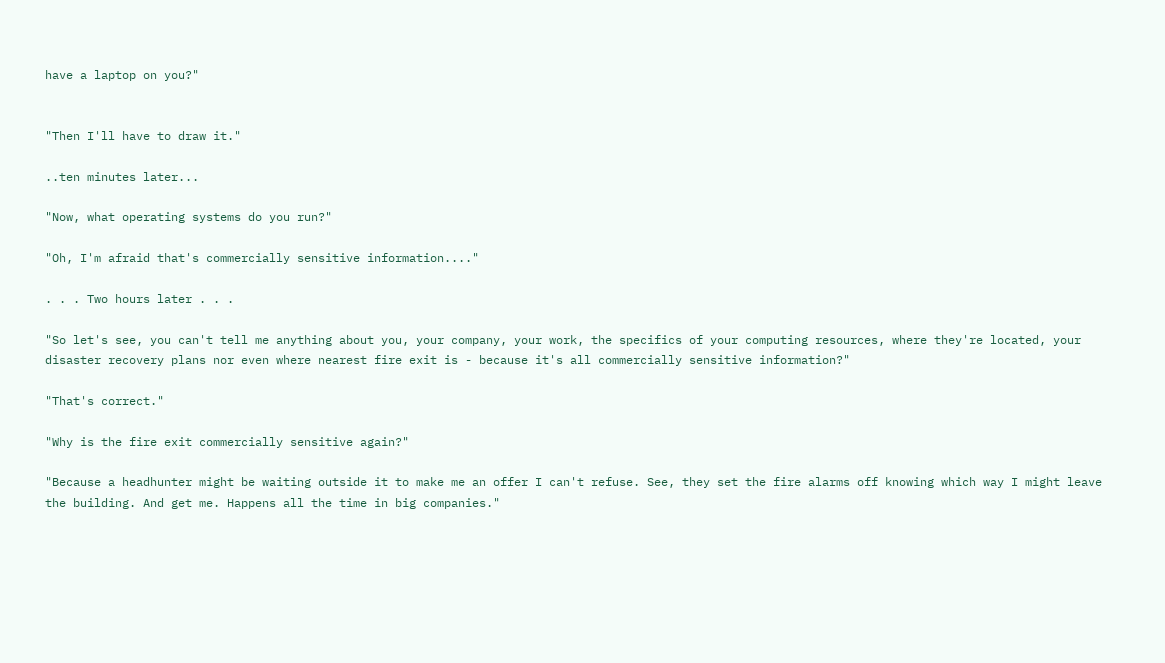have a laptop on you?"


"Then I'll have to draw it."

..ten minutes later...

"Now, what operating systems do you run?"

"Oh, I'm afraid that's commercially sensitive information...."

. . . Two hours later . . .

"So let's see, you can't tell me anything about you, your company, your work, the specifics of your computing resources, where they're located, your disaster recovery plans nor even where nearest fire exit is - because it's all commercially sensitive information?"

"That's correct."

"Why is the fire exit commercially sensitive again?"

"Because a headhunter might be waiting outside it to make me an offer I can't refuse. See, they set the fire alarms off knowing which way I might leave the building. And get me. Happens all the time in big companies."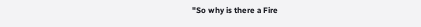"So why is there a Fire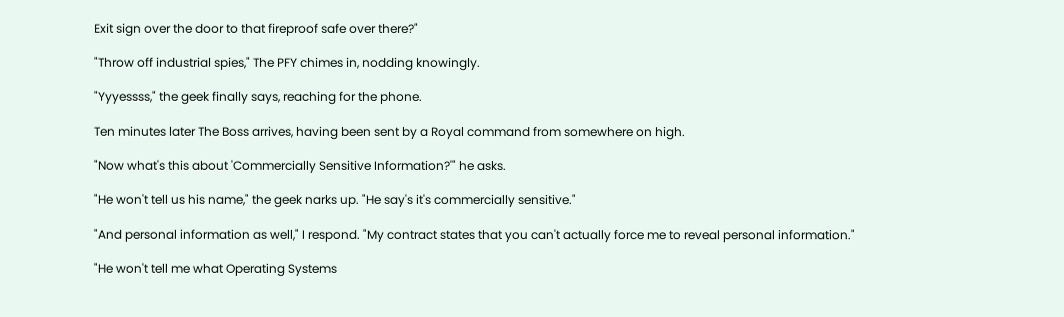Exit sign over the door to that fireproof safe over there?"

"Throw off industrial spies," The PFY chimes in, nodding knowingly.

"Yyyessss," the geek finally says, reaching for the phone.

Ten minutes later The Boss arrives, having been sent by a Royal command from somewhere on high.

"Now what's this about 'Commercially Sensitive Information?'" he asks.

"He won't tell us his name," the geek narks up. "He say's it's commercially sensitive."

"And personal information as well," I respond. "My contract states that you can't actually force me to reveal personal information."

"He won't tell me what Operating Systems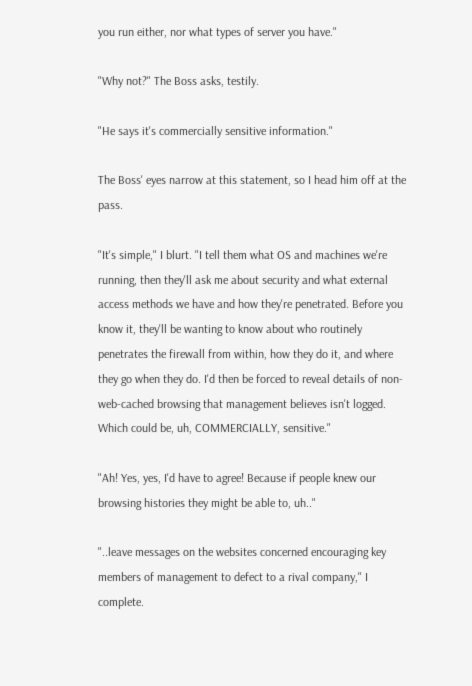you run either, nor what types of server you have."

"Why not?" The Boss asks, testily.

"He says it's commercially sensitive information."

The Boss' eyes narrow at this statement, so I head him off at the pass.

"It's simple," I blurt. "I tell them what OS and machines we're running, then they'll ask me about security and what external access methods we have and how they're penetrated. Before you know it, they'll be wanting to know about who routinely penetrates the firewall from within, how they do it, and where they go when they do. I'd then be forced to reveal details of non-web-cached browsing that management believes isn't logged. Which could be, uh, COMMERCIALLY, sensitive."

"Ah! Yes, yes, I'd have to agree! Because if people knew our browsing histories they might be able to, uh.."

"..leave messages on the websites concerned encouraging key members of management to defect to a rival company," I complete.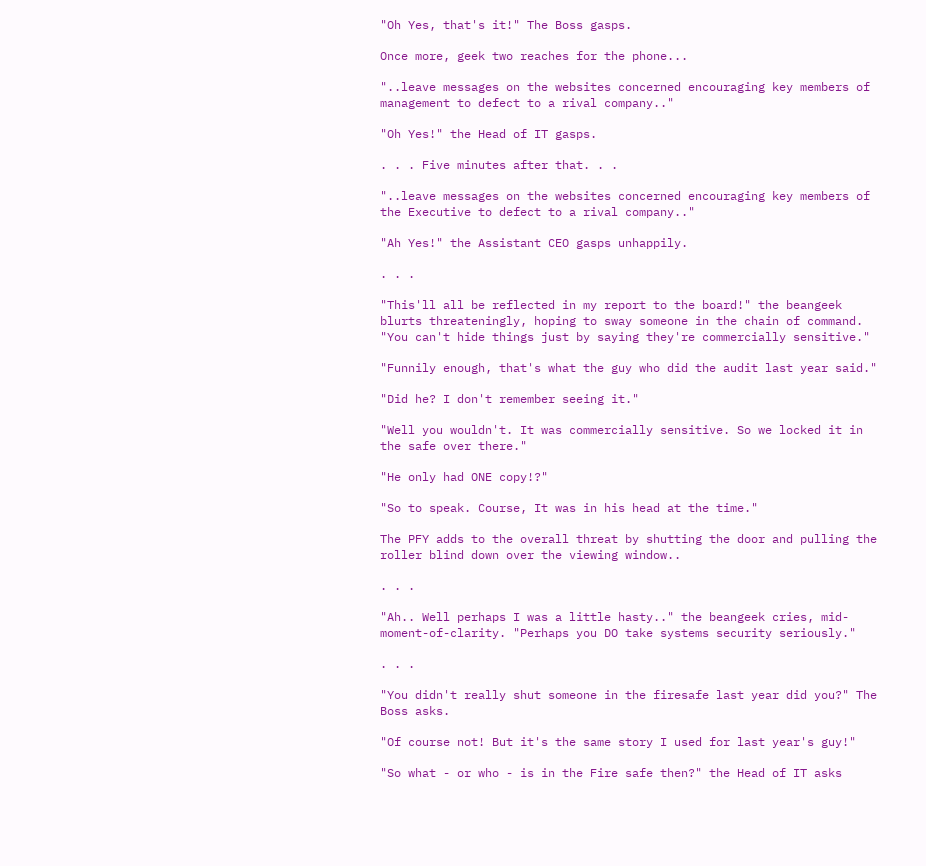"Oh Yes, that's it!" The Boss gasps.

Once more, geek two reaches for the phone...

"..leave messages on the websites concerned encouraging key members of management to defect to a rival company.."

"Oh Yes!" the Head of IT gasps.

. . . Five minutes after that. . .

"..leave messages on the websites concerned encouraging key members of the Executive to defect to a rival company.."

"Ah Yes!" the Assistant CEO gasps unhappily.

. . .

"This'll all be reflected in my report to the board!" the beangeek blurts threateningly, hoping to sway someone in the chain of command. "You can't hide things just by saying they're commercially sensitive."

"Funnily enough, that's what the guy who did the audit last year said."

"Did he? I don't remember seeing it."

"Well you wouldn't. It was commercially sensitive. So we locked it in the safe over there."

"He only had ONE copy!?"

"So to speak. Course, It was in his head at the time."

The PFY adds to the overall threat by shutting the door and pulling the roller blind down over the viewing window..

. . .

"Ah.. Well perhaps I was a little hasty.." the beangeek cries, mid-moment-of-clarity. "Perhaps you DO take systems security seriously."

. . .

"You didn't really shut someone in the firesafe last year did you?" The Boss asks.

"Of course not! But it's the same story I used for last year's guy!"

"So what - or who - is in the Fire safe then?" the Head of IT asks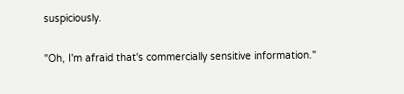suspiciously.

"Oh, I'm afraid that's commercially sensitive information."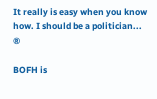It really is easy when you know how. I should be a politician... ®

BOFH is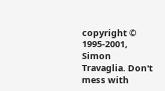copyright © 1995-2001, Simon Travaglia. Don't mess with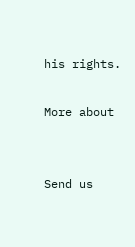his rights.

More about


Send us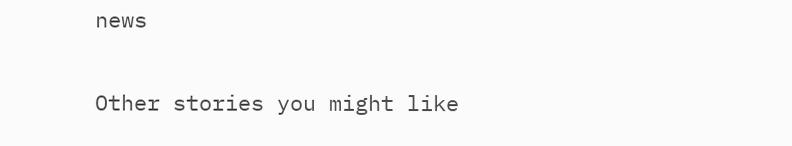news

Other stories you might like